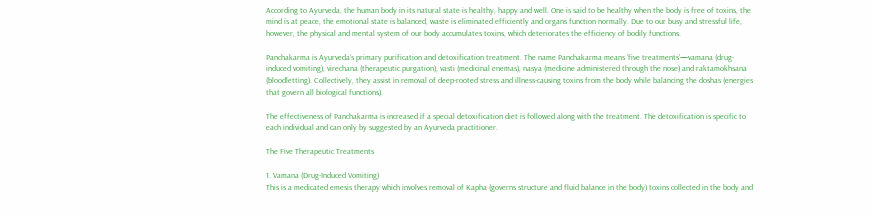According to Ayurveda, the human body in its natural state is healthy, happy and well. One is said to be healthy when the body is free of toxins, the mind is at peace, the emotional state is balanced, waste is eliminated efficiently and organs function normally. Due to our busy and stressful life, however, the physical and mental system of our body accumulates toxins, which deteriorates the efficiency of bodily functions.

Panchakarma is Ayurveda’s primary purification and detoxification treatment. The name Panchakarma means ‘five treatments’—vamana (drug-induced vomiting), virechana (therapeutic purgation), vasti (medicinal enemas), nasya (medicine administered through the nose) and raktamokhsana (bloodletting). Collectively, they assist in removal of deep-rooted stress and illness-causing toxins from the body while balancing the doshas (energies that govern all biological functions).

The effectiveness of Panchakarma is increased if a special detoxification diet is followed along with the treatment. The detoxification is specific to each individual and can only by suggested by an Ayurveda practitioner.

The Five Therapeutic Treatments

1. Vamana (Drug-Induced Vomiting)
This is a medicated emesis therapy which involves removal of Kapha (governs structure and fluid balance in the body) toxins collected in the body and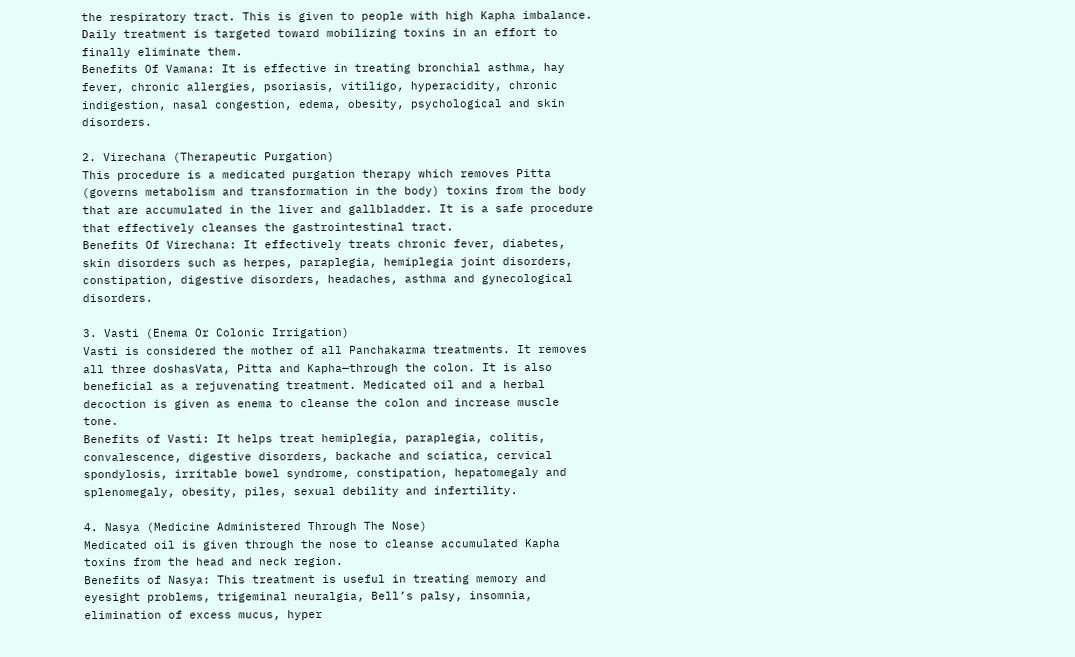the respiratory tract. This is given to people with high Kapha imbalance. Daily treatment is targeted toward mobilizing toxins in an effort to finally eliminate them.
Benefits Of Vamana: It is effective in treating bronchial asthma, hay fever, chronic allergies, psoriasis, vitiligo, hyperacidity, chronic indigestion, nasal congestion, edema, obesity, psychological and skin disorders.

2. Virechana (Therapeutic Purgation)
This procedure is a medicated purgation therapy which removes Pitta (governs metabolism and transformation in the body) toxins from the body that are accumulated in the liver and gallbladder. It is a safe procedure that effectively cleanses the gastrointestinal tract.
Benefits Of Virechana: It effectively treats chronic fever, diabetes, skin disorders such as herpes, paraplegia, hemiplegia joint disorders, constipation, digestive disorders, headaches, asthma and gynecological disorders.

3. Vasti (Enema Or Colonic Irrigation)
Vasti is considered the mother of all Panchakarma treatments. It removes all three doshasVata, Pitta and Kapha—through the colon. It is also beneficial as a rejuvenating treatment. Medicated oil and a herbal decoction is given as enema to cleanse the colon and increase muscle tone.
Benefits of Vasti: It helps treat hemiplegia, paraplegia, colitis, convalescence, digestive disorders, backache and sciatica, cervical spondylosis, irritable bowel syndrome, constipation, hepatomegaly and splenomegaly, obesity, piles, sexual debility and infertility.

4. Nasya (Medicine Administered Through The Nose)
Medicated oil is given through the nose to cleanse accumulated Kapha toxins from the head and neck region.
Benefits of Nasya: This treatment is useful in treating memory and eyesight problems, trigeminal neuralgia, Bell’s palsy, insomnia, elimination of excess mucus, hyper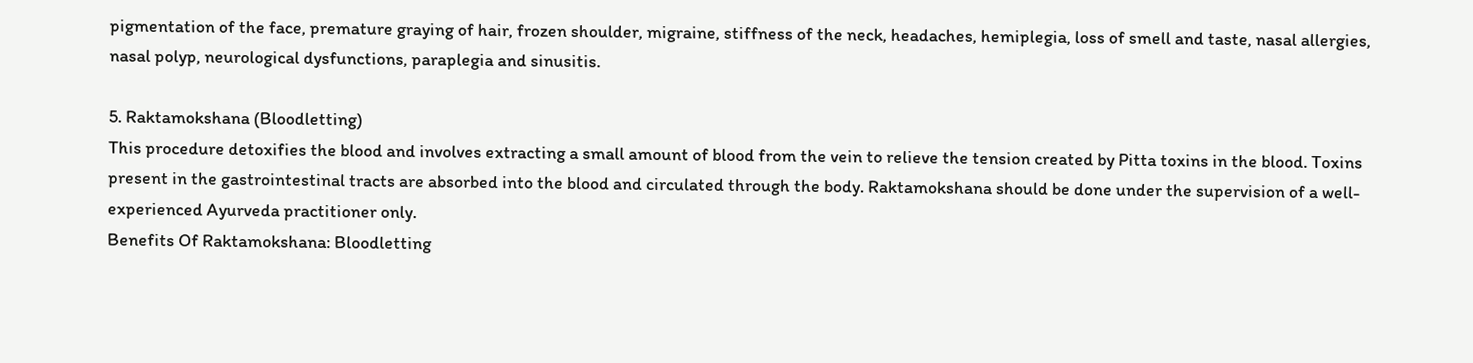pigmentation of the face, premature graying of hair, frozen shoulder, migraine, stiffness of the neck, headaches, hemiplegia, loss of smell and taste, nasal allergies, nasal polyp, neurological dysfunctions, paraplegia and sinusitis.

5. Raktamokshana (Bloodletting)
This procedure detoxifies the blood and involves extracting a small amount of blood from the vein to relieve the tension created by Pitta toxins in the blood. Toxins present in the gastrointestinal tracts are absorbed into the blood and circulated through the body. Raktamokshana should be done under the supervision of a well-experienced Ayurveda practitioner only.
Benefits Of Raktamokshana: Bloodletting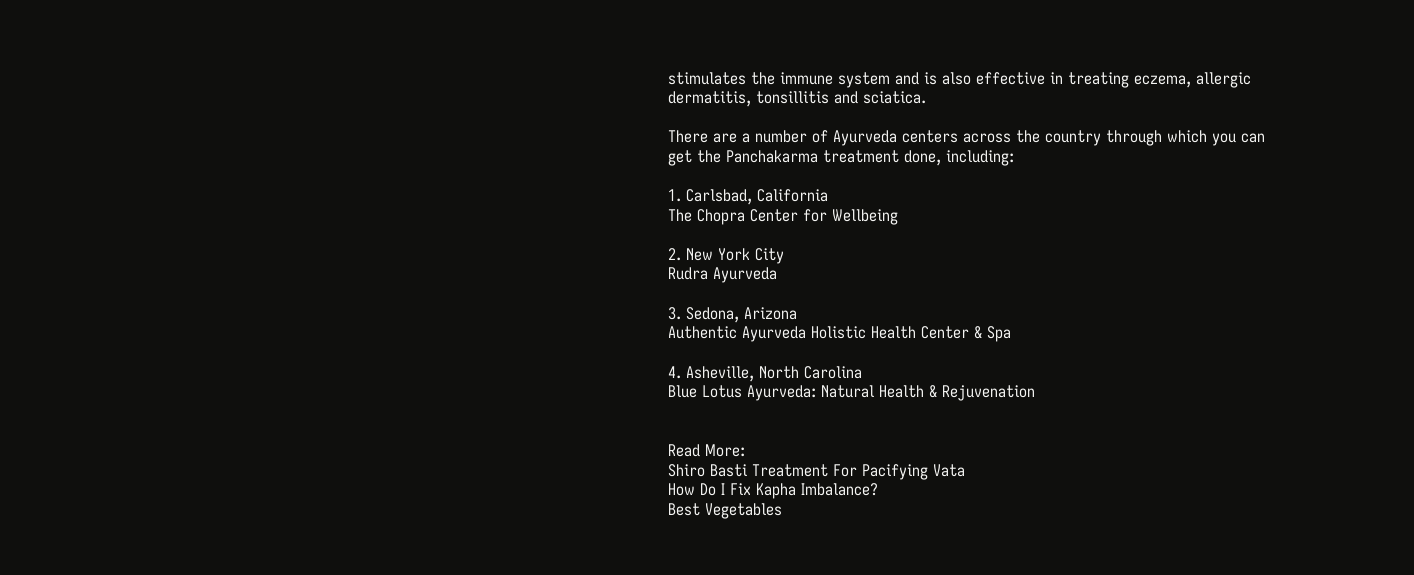stimulates the immune system and is also effective in treating eczema, allergic dermatitis, tonsillitis and sciatica.

There are a number of Ayurveda centers across the country through which you can get the Panchakarma treatment done, including:

1. Carlsbad, California
The Chopra Center for Wellbeing

2. New York City
Rudra Ayurveda

3. Sedona, Arizona
Authentic Ayurveda Holistic Health Center & Spa

4. Asheville, North Carolina
Blue Lotus Ayurveda: Natural Health & Rejuvenation


Read More:
Shiro Basti Treatment For Pacifying Vata
How Do I Fix Kapha Imbalance?
Best Vegetables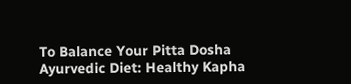To Balance Your Pitta Dosha
Ayurvedic Diet: Healthy Kapha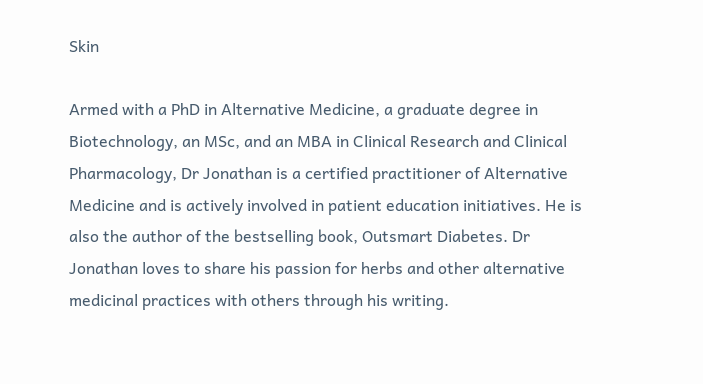Skin

Armed with a PhD in Alternative Medicine, a graduate degree in Biotechnology, an MSc, and an MBA in Clinical Research and Clinical Pharmacology, Dr Jonathan is a certified practitioner of Alternative Medicine and is actively involved in patient education initiatives. He is also the author of the bestselling book, Outsmart Diabetes. Dr Jonathan loves to share his passion for herbs and other alternative medicinal practices with others through his writing.